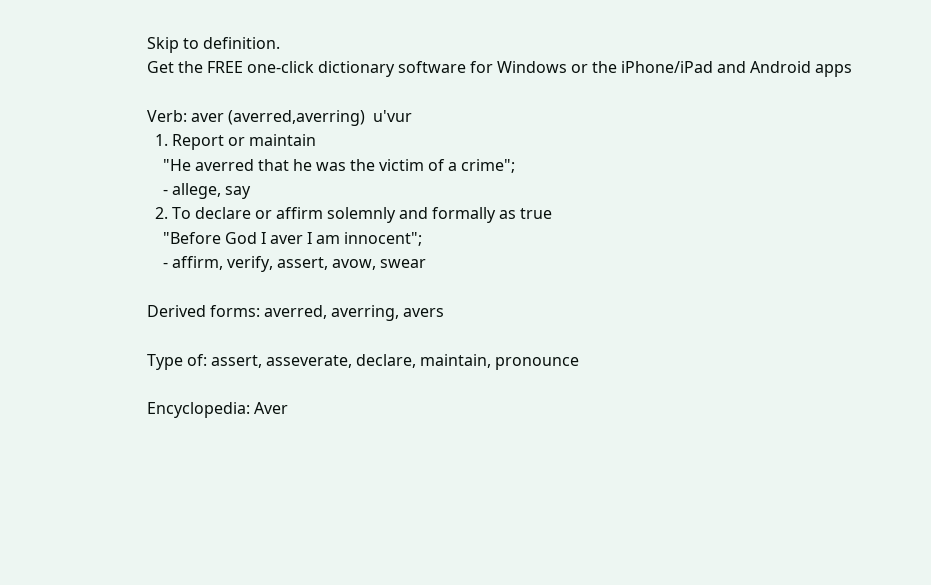Skip to definition.
Get the FREE one-click dictionary software for Windows or the iPhone/iPad and Android apps

Verb: aver (averred,averring)  u'vur
  1. Report or maintain
    "He averred that he was the victim of a crime";
    - allege, say
  2. To declare or affirm solemnly and formally as true
    "Before God I aver I am innocent";
    - affirm, verify, assert, avow, swear

Derived forms: averred, averring, avers

Type of: assert, asseverate, declare, maintain, pronounce

Encyclopedia: Aver